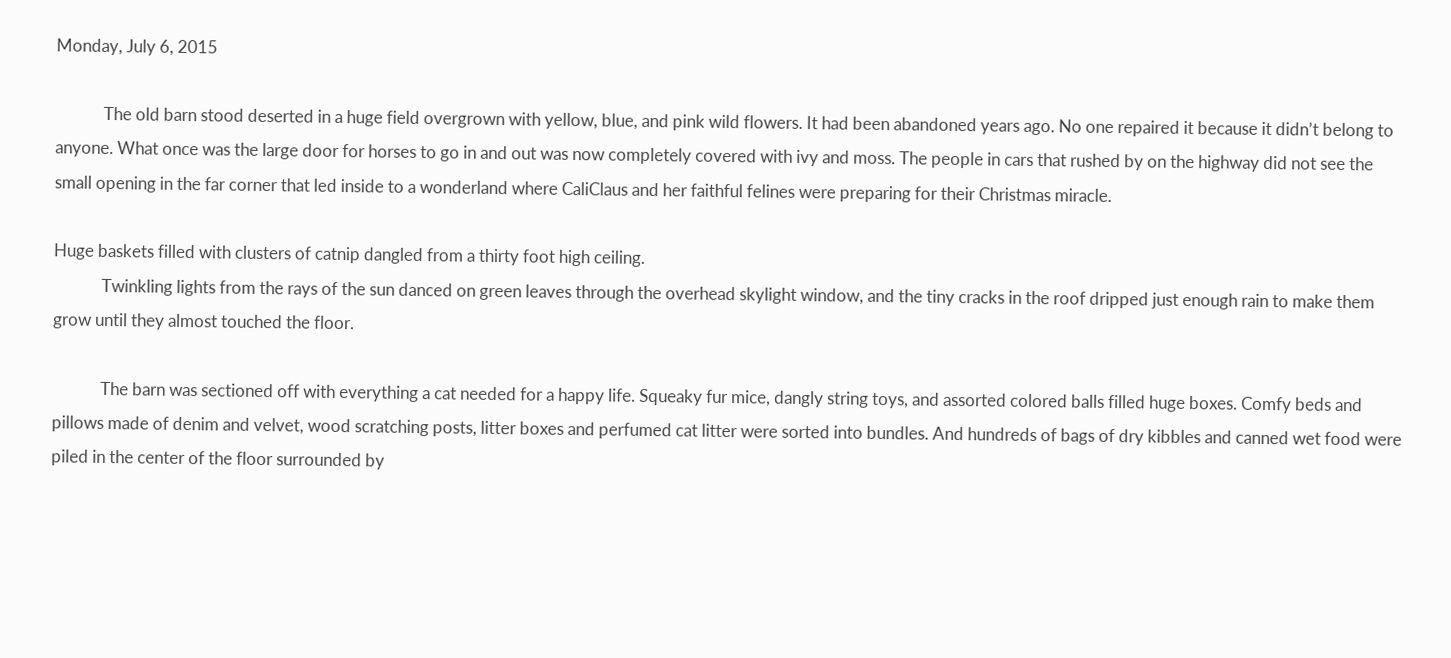Monday, July 6, 2015

            The old barn stood deserted in a huge field overgrown with yellow, blue, and pink wild flowers. It had been abandoned years ago. No one repaired it because it didn’t belong to anyone. What once was the large door for horses to go in and out was now completely covered with ivy and moss. The people in cars that rushed by on the highway did not see the small opening in the far corner that led inside to a wonderland where CaliClaus and her faithful felines were preparing for their Christmas miracle.

Huge baskets filled with clusters of catnip dangled from a thirty foot high ceiling.
            Twinkling lights from the rays of the sun danced on green leaves through the overhead skylight window, and the tiny cracks in the roof dripped just enough rain to make them grow until they almost touched the floor.

            The barn was sectioned off with everything a cat needed for a happy life. Squeaky fur mice, dangly string toys, and assorted colored balls filled huge boxes. Comfy beds and pillows made of denim and velvet, wood scratching posts, litter boxes and perfumed cat litter were sorted into bundles. And hundreds of bags of dry kibbles and canned wet food were piled in the center of the floor surrounded by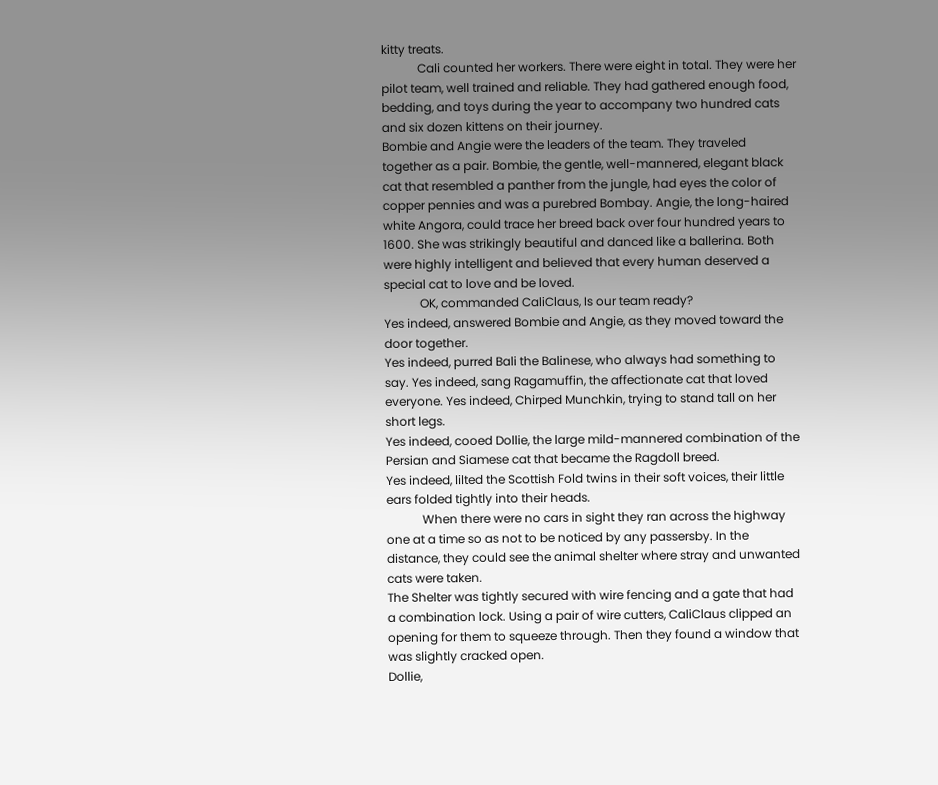kitty treats.
            Cali counted her workers. There were eight in total. They were her pilot team, well trained and reliable. They had gathered enough food, bedding, and toys during the year to accompany two hundred cats and six dozen kittens on their journey.
Bombie and Angie were the leaders of the team. They traveled together as a pair. Bombie, the gentle, well-mannered, elegant black cat that resembled a panther from the jungle, had eyes the color of copper pennies and was a purebred Bombay. Angie, the long-haired white Angora, could trace her breed back over four hundred years to 1600. She was strikingly beautiful and danced like a ballerina. Both were highly intelligent and believed that every human deserved a special cat to love and be loved.
            OK, commanded CaliClaus, Is our team ready?
Yes indeed, answered Bombie and Angie, as they moved toward the door together.
Yes indeed, purred Bali the Balinese, who always had something to say. Yes indeed, sang Ragamuffin, the affectionate cat that loved everyone. Yes indeed, Chirped Munchkin, trying to stand tall on her short legs.
Yes indeed, cooed Dollie, the large mild-mannered combination of the Persian and Siamese cat that became the Ragdoll breed.
Yes indeed, lilted the Scottish Fold twins in their soft voices, their little ears folded tightly into their heads.
            When there were no cars in sight they ran across the highway one at a time so as not to be noticed by any passersby. In the distance, they could see the animal shelter where stray and unwanted cats were taken.
The Shelter was tightly secured with wire fencing and a gate that had a combination lock. Using a pair of wire cutters, CaliClaus clipped an opening for them to squeeze through. Then they found a window that was slightly cracked open.
Dollie,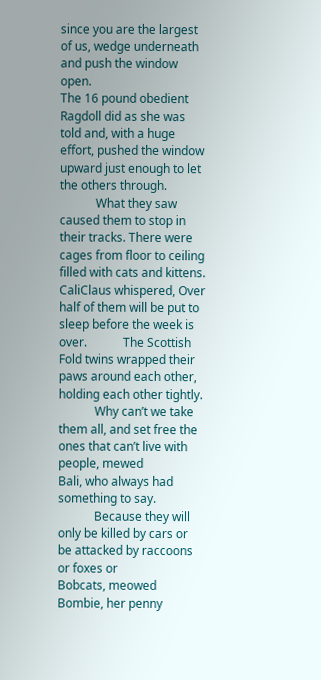since you are the largest of us, wedge underneath and push the window open.
The 16 pound obedient Ragdoll did as she was told and, with a huge effort, pushed the window upward just enough to let the others through.
            What they saw caused them to stop in their tracks. There were cages from floor to ceiling filled with cats and kittens. CaliClaus whispered, Over half of them will be put to sleep before the week is over.            The Scottish Fold twins wrapped their paws around each other, holding each other tightly.
            Why can’t we take them all, and set free the ones that can’t live with people, mewed
Bali, who always had something to say.
            Because they will only be killed by cars or be attacked by raccoons or foxes or
Bobcats, meowed Bombie, her penny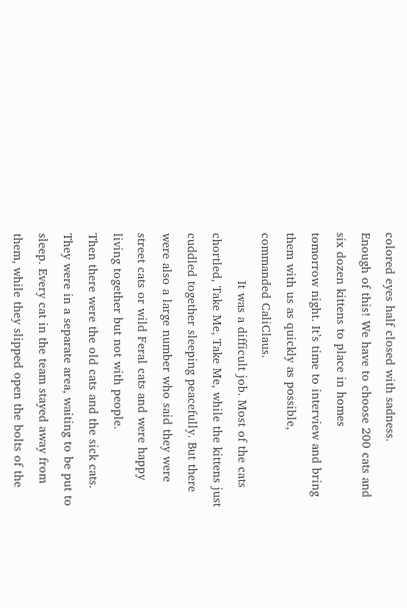colored eyes half closed with sadness.
Enough of this! We have to choose 200 cats and six dozen kittens to place in homes
tomorrow night. It’s time to interview and bring them with us as quickly as possible,
commanded CaliClaus.
            It was a difficult job. Most of the cats chortled, Take Me, Take Me, while the kittens just cuddled together sleeping peacefully. But there were also a large number who said they were street cats or wild Feral cats and were happy living together but not with people.
Then there were the old cats and the sick cats. They were in a separate area, waiting to be put to sleep. Every cat in the team stayed away from them, while they slipped open the bolts of the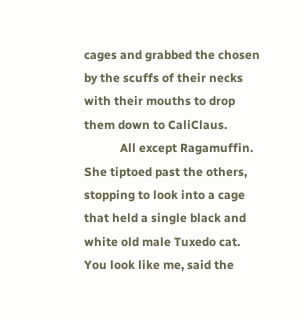cages and grabbed the chosen by the scuffs of their necks with their mouths to drop them down to CaliClaus.
            All except Ragamuffin. She tiptoed past the others, stopping to look into a cage that held a single black and white old male Tuxedo cat.
You look like me, said the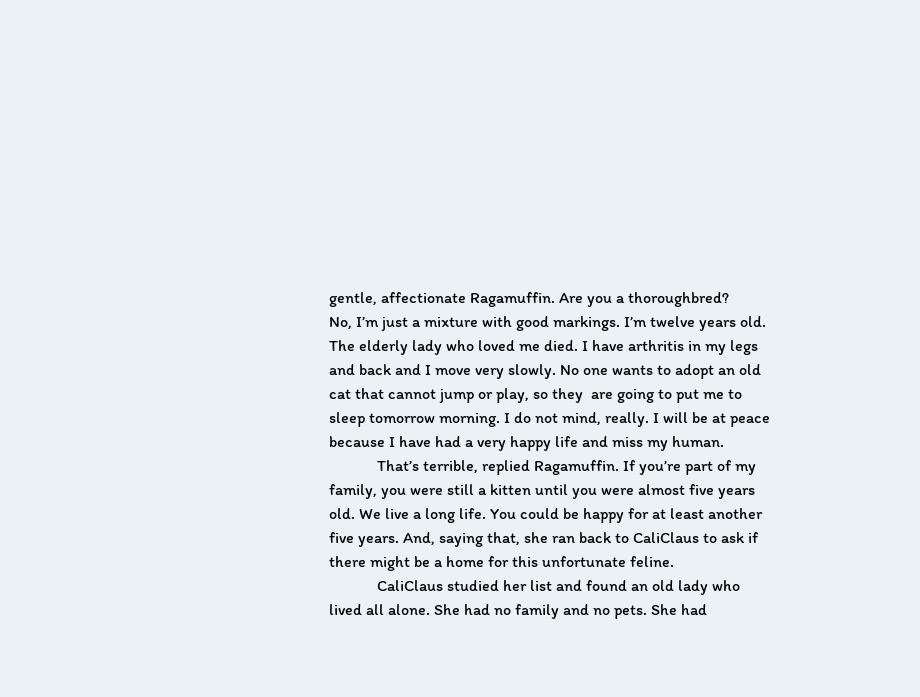gentle, affectionate Ragamuffin. Are you a thoroughbred?
No, I’m just a mixture with good markings. I’m twelve years old. The elderly lady who loved me died. I have arthritis in my legs and back and I move very slowly. No one wants to adopt an old cat that cannot jump or play, so they  are going to put me to sleep tomorrow morning. I do not mind, really. I will be at peace because I have had a very happy life and miss my human.
            That’s terrible, replied Ragamuffin. If you’re part of my family, you were still a kitten until you were almost five years old. We live a long life. You could be happy for at least another five years. And, saying that, she ran back to CaliClaus to ask if there might be a home for this unfortunate feline.
            CaliClaus studied her list and found an old lady who lived all alone. She had no family and no pets. She had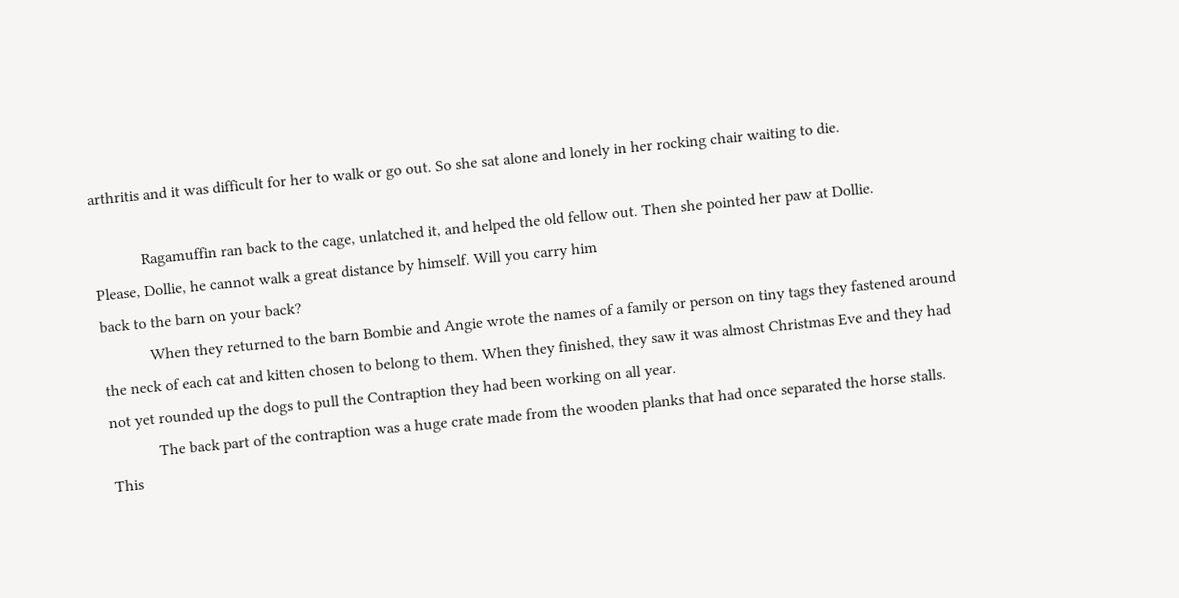arthritis and it was difficult for her to walk or go out. So she sat alone and lonely in her rocking chair waiting to die.

            Ragamuffin ran back to the cage, unlatched it, and helped the old fellow out. Then she pointed her paw at Dollie.
Please, Dollie, he cannot walk a great distance by himself. Will you carry him
back to the barn on your back?
            When they returned to the barn Bombie and Angie wrote the names of a family or person on tiny tags they fastened around the neck of each cat and kitten chosen to belong to them. When they finished, they saw it was almost Christmas Eve and they had not yet rounded up the dogs to pull the Contraption they had been working on all year.
            The back part of the contraption was a huge crate made from the wooden planks that had once separated the horse stalls. This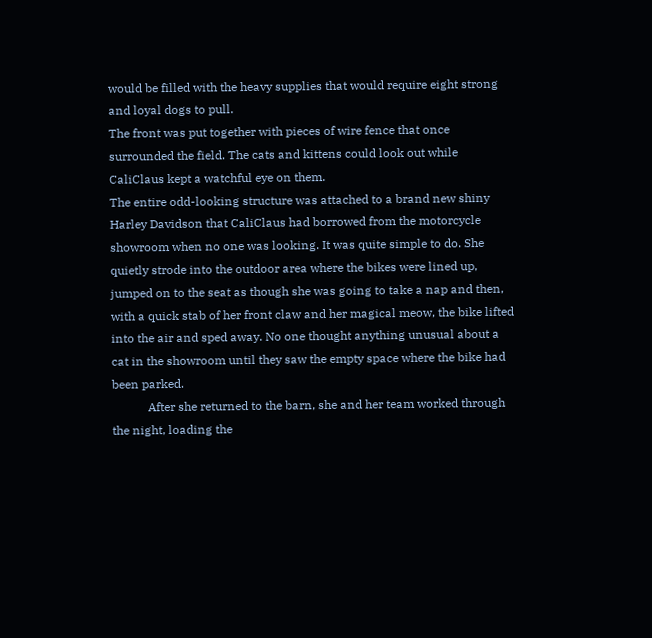would be filled with the heavy supplies that would require eight strong and loyal dogs to pull.
The front was put together with pieces of wire fence that once surrounded the field. The cats and kittens could look out while CaliClaus kept a watchful eye on them.
The entire odd-looking structure was attached to a brand new shiny Harley Davidson that CaliClaus had borrowed from the motorcycle showroom when no one was looking. It was quite simple to do. She quietly strode into the outdoor area where the bikes were lined up, jumped on to the seat as though she was going to take a nap and then, with a quick stab of her front claw and her magical meow, the bike lifted into the air and sped away. No one thought anything unusual about a cat in the showroom until they saw the empty space where the bike had been parked.
            After she returned to the barn, she and her team worked through the night, loading the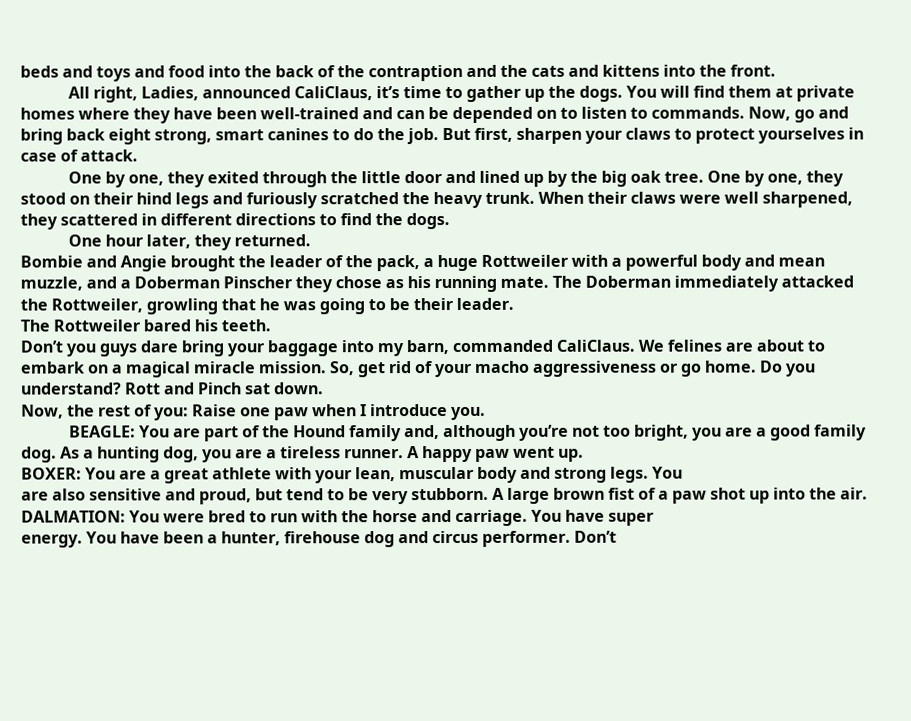beds and toys and food into the back of the contraption and the cats and kittens into the front.
            All right, Ladies, announced CaliClaus, it’s time to gather up the dogs. You will find them at private homes where they have been well-trained and can be depended on to listen to commands. Now, go and bring back eight strong, smart canines to do the job. But first, sharpen your claws to protect yourselves in case of attack.
            One by one, they exited through the little door and lined up by the big oak tree. One by one, they stood on their hind legs and furiously scratched the heavy trunk. When their claws were well sharpened, they scattered in different directions to find the dogs.
            One hour later, they returned.
Bombie and Angie brought the leader of the pack, a huge Rottweiler with a powerful body and mean muzzle, and a Doberman Pinscher they chose as his running mate. The Doberman immediately attacked the Rottweiler, growling that he was going to be their leader.
The Rottweiler bared his teeth.
Don’t you guys dare bring your baggage into my barn, commanded CaliClaus. We felines are about to embark on a magical miracle mission. So, get rid of your macho aggressiveness or go home. Do you understand? Rott and Pinch sat down.
Now, the rest of you: Raise one paw when I introduce you.
            BEAGLE: You are part of the Hound family and, although you’re not too bright, you are a good family dog. As a hunting dog, you are a tireless runner. A happy paw went up.
BOXER: You are a great athlete with your lean, muscular body and strong legs. You
are also sensitive and proud, but tend to be very stubborn. A large brown fist of a paw shot up into the air.
DALMATION: You were bred to run with the horse and carriage. You have super
energy. You have been a hunter, firehouse dog and circus performer. Don’t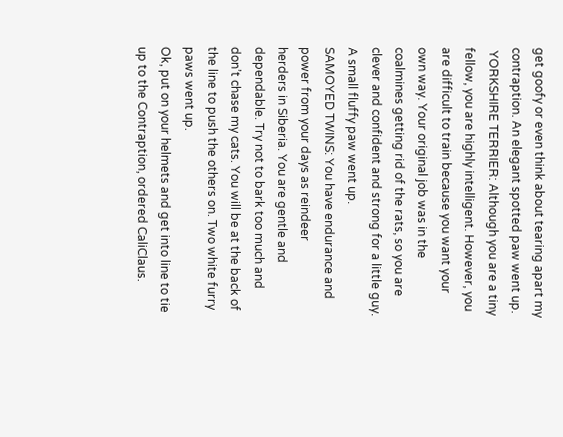get goofy or even think about tearing apart my contraption. An elegant spotted paw went up.
 YORKSHIRE TERRIER: Although you are a tiny fellow, you are highly intelligent. However, you are difficult to train because you want your own way. Your original job was in the coalmines getting rid of the rats, so you are clever and confident and strong for a little guy. A small fluffy paw went up.
SAMOYED TWINS: You have endurance and power from your days as reindeer
herders in Siberia. You are gentle and dependable. Try not to bark too much and don’t chase my cats. You will be at the back of the line to push the others on. Two white furry paws went up.
Ok, put on your helmets and get into line to tie up to the Contraption, ordered CaliClaus.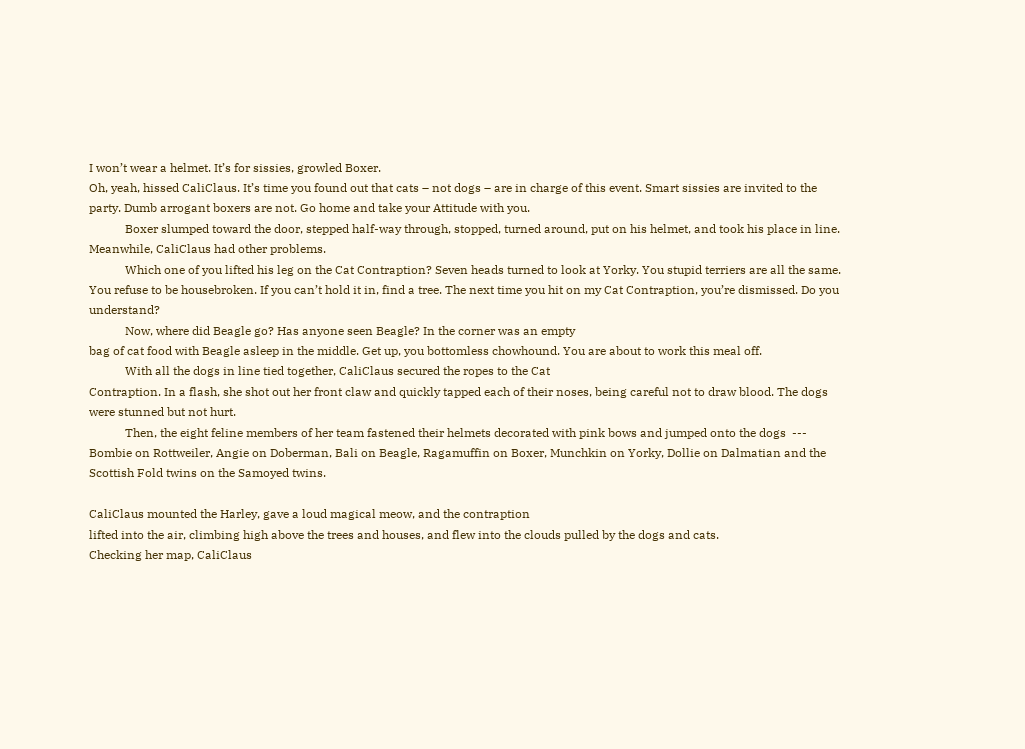I won’t wear a helmet. It’s for sissies, growled Boxer.
Oh, yeah, hissed CaliClaus. It’s time you found out that cats – not dogs – are in charge of this event. Smart sissies are invited to the party. Dumb arrogant boxers are not. Go home and take your Attitude with you.
            Boxer slumped toward the door, stepped half-way through, stopped, turned around, put on his helmet, and took his place in line.
Meanwhile, CaliClaus had other problems.
            Which one of you lifted his leg on the Cat Contraption? Seven heads turned to look at Yorky. You stupid terriers are all the same. You refuse to be housebroken. If you can’t hold it in, find a tree. The next time you hit on my Cat Contraption, you’re dismissed. Do you understand?
            Now, where did Beagle go? Has anyone seen Beagle? In the corner was an empty
bag of cat food with Beagle asleep in the middle. Get up, you bottomless chowhound. You are about to work this meal off.
            With all the dogs in line tied together, CaliClaus secured the ropes to the Cat
Contraption. In a flash, she shot out her front claw and quickly tapped each of their noses, being careful not to draw blood. The dogs were stunned but not hurt.
            Then, the eight feline members of her team fastened their helmets decorated with pink bows and jumped onto the dogs  --- Bombie on Rottweiler, Angie on Doberman, Bali on Beagle, Ragamuffin on Boxer, Munchkin on Yorky, Dollie on Dalmatian and the Scottish Fold twins on the Samoyed twins.

CaliClaus mounted the Harley, gave a loud magical meow, and the contraption
lifted into the air, climbing high above the trees and houses, and flew into the clouds pulled by the dogs and cats.
Checking her map, CaliClaus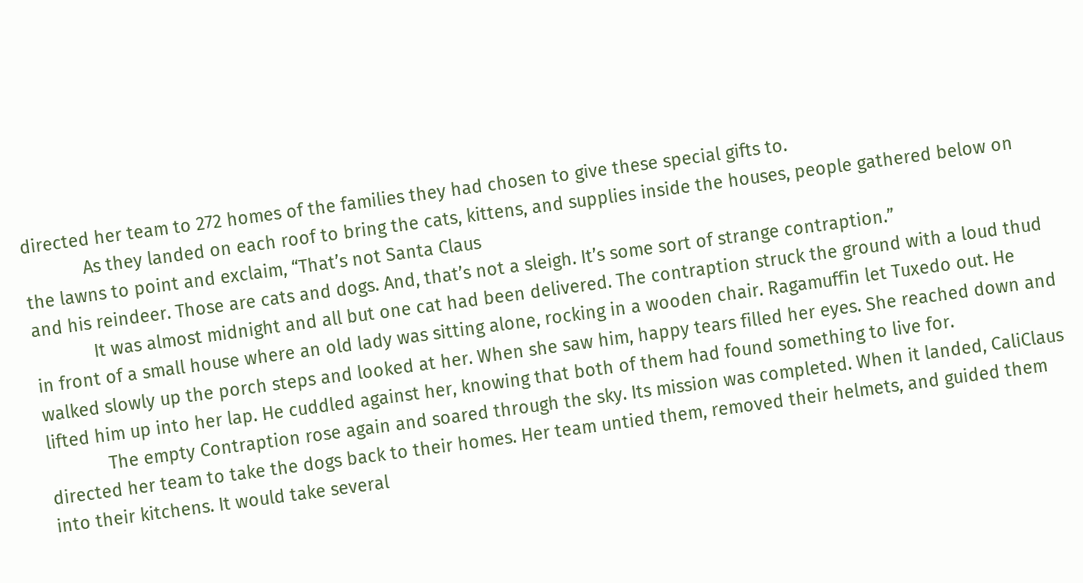directed her team to 272 homes of the families they had chosen to give these special gifts to.
            As they landed on each roof to bring the cats, kittens, and supplies inside the houses, people gathered below on the lawns to point and exclaim, “That’s not Santa Claus
and his reindeer. Those are cats and dogs. And, that’s not a sleigh. It’s some sort of strange contraption.”
            It was almost midnight and all but one cat had been delivered. The contraption struck the ground with a loud thud in front of a small house where an old lady was sitting alone, rocking in a wooden chair. Ragamuffin let Tuxedo out. He walked slowly up the porch steps and looked at her. When she saw him, happy tears filled her eyes. She reached down and lifted him up into her lap. He cuddled against her, knowing that both of them had found something to live for.
            The empty Contraption rose again and soared through the sky. Its mission was completed. When it landed, CaliClaus directed her team to take the dogs back to their homes. Her team untied them, removed their helmets, and guided them into their kitchens. It would take several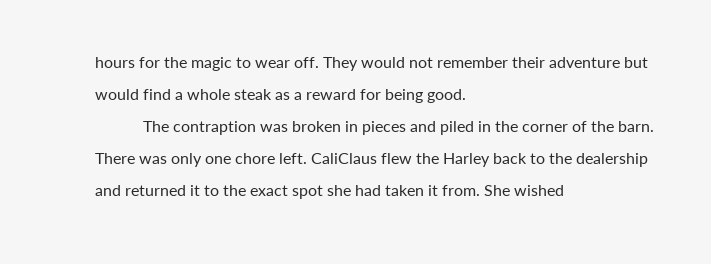hours for the magic to wear off. They would not remember their adventure but would find a whole steak as a reward for being good.
            The contraption was broken in pieces and piled in the corner of the barn. There was only one chore left. CaliClaus flew the Harley back to the dealership and returned it to the exact spot she had taken it from. She wished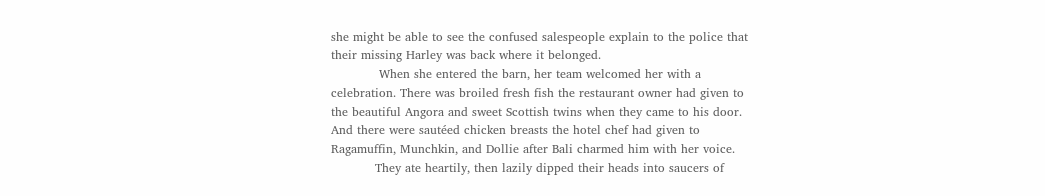she might be able to see the confused salespeople explain to the police that their missing Harley was back where it belonged.
            When she entered the barn, her team welcomed her with a celebration. There was broiled fresh fish the restaurant owner had given to the beautiful Angora and sweet Scottish twins when they came to his door. And there were sautéed chicken breasts the hotel chef had given to Ragamuffin, Munchkin, and Dollie after Bali charmed him with her voice.
           They ate heartily, then lazily dipped their heads into saucers of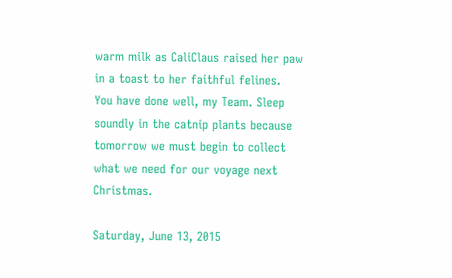warm milk as CaliClaus raised her paw in a toast to her faithful felines.
You have done well, my Team. Sleep soundly in the catnip plants because tomorrow we must begin to collect what we need for our voyage next Christmas.

Saturday, June 13, 2015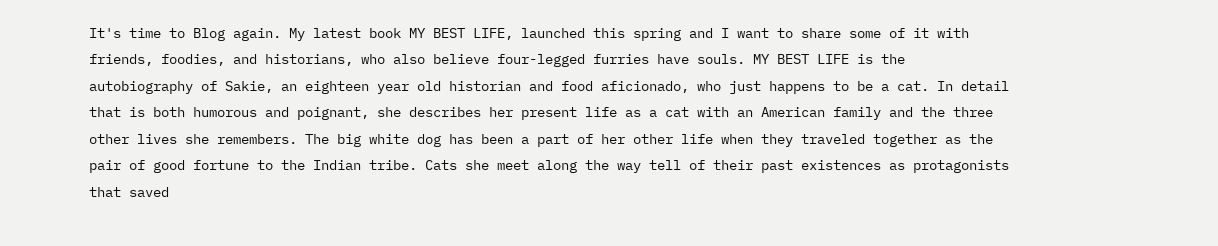It's time to Blog again. My latest book MY BEST LIFE, launched this spring and I want to share some of it with friends, foodies, and historians, who also believe four-legged furries have souls. MY BEST LIFE is the autobiography of Sakie, an eighteen year old historian and food aficionado, who just happens to be a cat. In detail that is both humorous and poignant, she describes her present life as a cat with an American family and the three other lives she remembers. The big white dog has been a part of her other life when they traveled together as the pair of good fortune to the Indian tribe. Cats she meet along the way tell of their past existences as protagonists that saved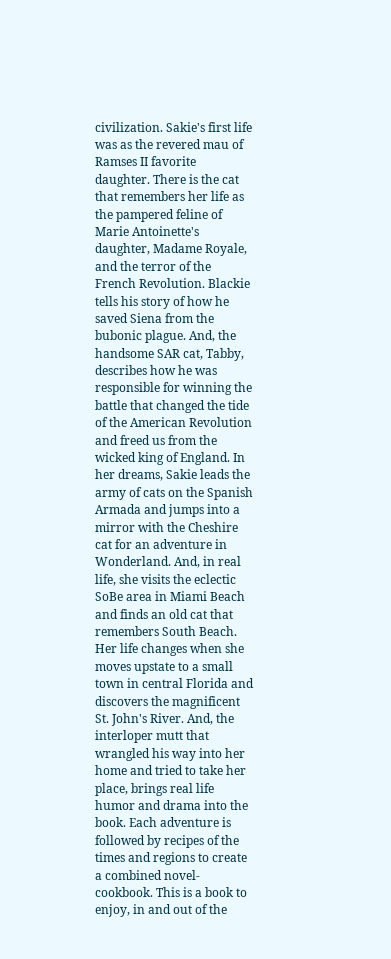civilization. Sakie's first life was as the revered mau of Ramses II favorite daughter. There is the cat that remembers her life as the pampered feline of Marie Antoinette's daughter, Madame Royale, and the terror of the French Revolution. Blackie tells his story of how he saved Siena from the bubonic plague. And, the handsome SAR cat, Tabby, describes how he was responsible for winning the battle that changed the tide of the American Revolution and freed us from the wicked king of England. In her dreams, Sakie leads the army of cats on the Spanish Armada and jumps into a mirror with the Cheshire cat for an adventure in Wonderland. And, in real life, she visits the eclectic SoBe area in Miami Beach and finds an old cat that remembers South Beach. Her life changes when she moves upstate to a small town in central Florida and discovers the magnificent St. John's River. And, the interloper mutt that wrangled his way into her home and tried to take her place, brings real life humor and drama into the book. Each adventure is followed by recipes of the times and regions to create a combined novel-cookbook. This is a book to enjoy, in and out of the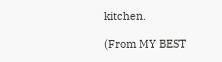kitchen.

(From MY BEST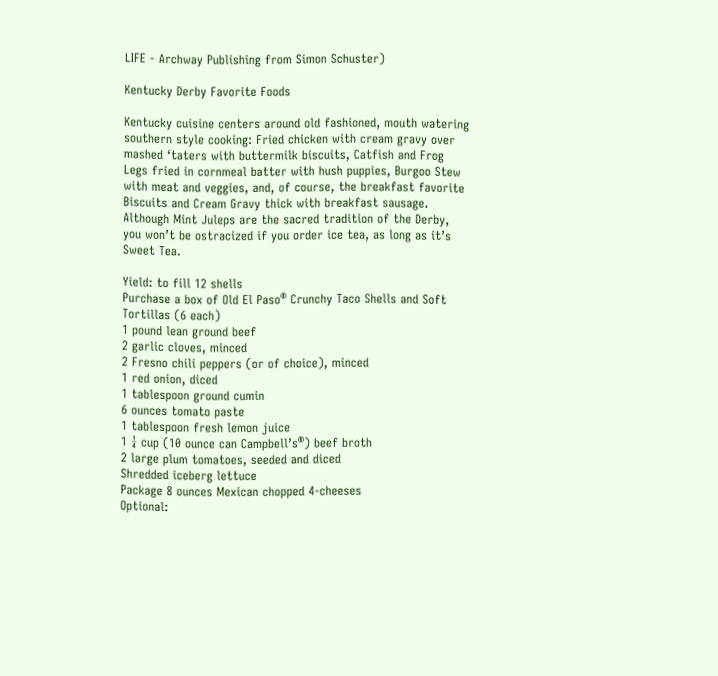LIFE - Archway Publishing from Simon Schuster)

Kentucky Derby Favorite Foods

Kentucky cuisine centers around old fashioned, mouth watering southern style cooking: Fried chicken with cream gravy over mashed ‘taters with buttermilk biscuits, Catfish and Frog Legs fried in cornmeal batter with hush puppies, Burgoo Stew with meat and veggies, and, of course, the breakfast favorite Biscuits and Cream Gravy thick with breakfast sausage. Although Mint Juleps are the sacred tradition of the Derby, you won’t be ostracized if you order ice tea, as long as it’s Sweet Tea.

Yield: to fill 12 shells
Purchase a box of Old El Paso® Crunchy Taco Shells and Soft Tortillas (6 each)
1 pound lean ground beef
2 garlic cloves, minced
2 Fresno chili peppers (or of choice), minced
1 red onion, diced
1 tablespoon ground cumin
6 ounces tomato paste
1 tablespoon fresh lemon juice
1 ¼ cup (10 ounce can Campbell’s®) beef broth
2 large plum tomatoes, seeded and diced
Shredded iceberg lettuce
Package 8 ounces Mexican chopped 4-cheeses
Optional: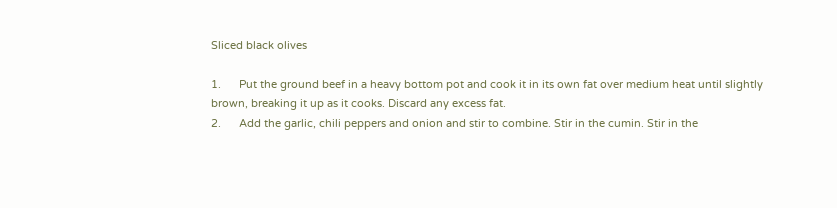Sliced black olives

1.      Put the ground beef in a heavy bottom pot and cook it in its own fat over medium heat until slightly brown, breaking it up as it cooks. Discard any excess fat.
2.      Add the garlic, chili peppers and onion and stir to combine. Stir in the cumin. Stir in the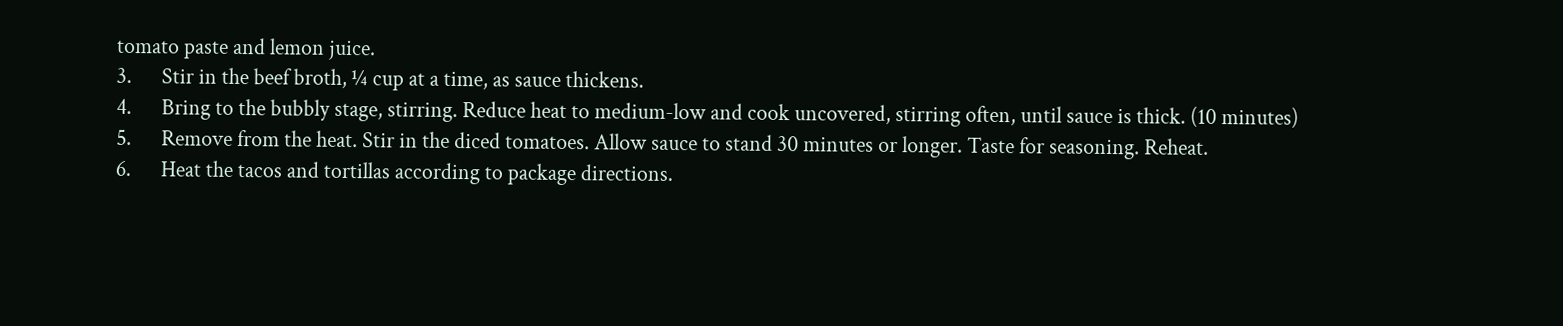tomato paste and lemon juice.
3.      Stir in the beef broth, ¼ cup at a time, as sauce thickens.
4.      Bring to the bubbly stage, stirring. Reduce heat to medium-low and cook uncovered, stirring often, until sauce is thick. (10 minutes)
5.      Remove from the heat. Stir in the diced tomatoes. Allow sauce to stand 30 minutes or longer. Taste for seasoning. Reheat.
6.      Heat the tacos and tortillas according to package directions.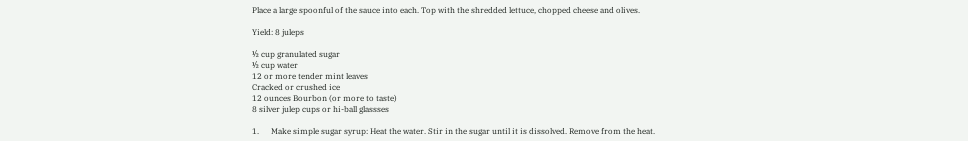Place a large spoonful of the sauce into each. Top with the shredded lettuce, chopped cheese and olives.

Yield: 8 juleps

½ cup granulated sugar
½ cup water
12 or more tender mint leaves
Cracked or crushed ice
12 ounces Bourbon (or more to taste)
8 silver julep cups or hi-ball glassses

1.      Make simple sugar syrup: Heat the water. Stir in the sugar until it is dissolved. Remove from the heat.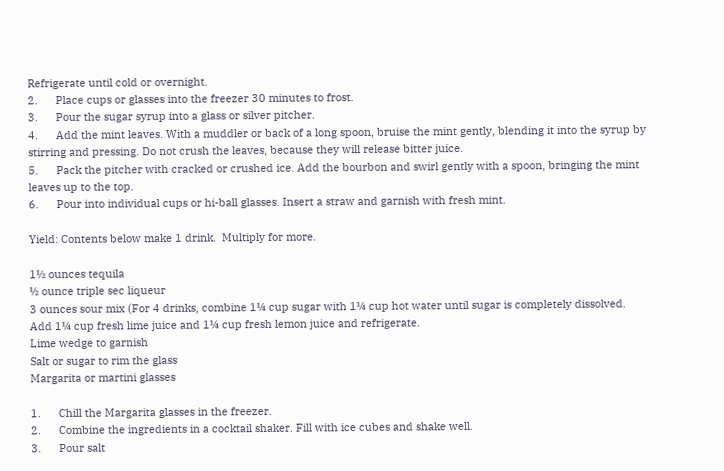Refrigerate until cold or overnight.
2.      Place cups or glasses into the freezer 30 minutes to frost.
3.      Pour the sugar syrup into a glass or silver pitcher.
4.      Add the mint leaves. With a muddler or back of a long spoon, bruise the mint gently, blending it into the syrup by stirring and pressing. Do not crush the leaves, because they will release bitter juice.
5.      Pack the pitcher with cracked or crushed ice. Add the bourbon and swirl gently with a spoon, bringing the mint leaves up to the top.
6.      Pour into individual cups or hi-ball glasses. Insert a straw and garnish with fresh mint.

Yield: Contents below make 1 drink.  Multiply for more.

1½ ounces tequila
½ ounce triple sec liqueur
3 ounces sour mix (For 4 drinks, combine 1¼ cup sugar with 1¼ cup hot water until sugar is completely dissolved. Add 1¼ cup fresh lime juice and 1¼ cup fresh lemon juice and refrigerate.
Lime wedge to garnish
Salt or sugar to rim the glass
Margarita or martini glasses

1.      Chill the Margarita glasses in the freezer.
2.      Combine the ingredients in a cocktail shaker. Fill with ice cubes and shake well.
3.      Pour salt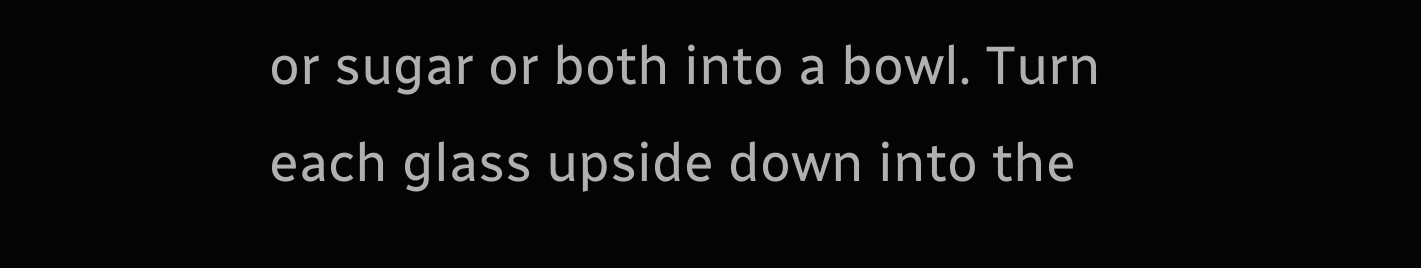or sugar or both into a bowl. Turn each glass upside down into the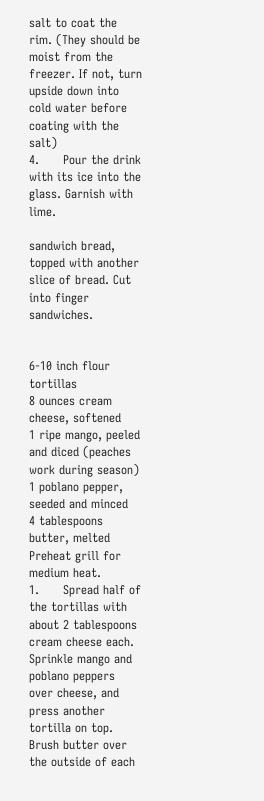salt to coat the rim. (They should be moist from the freezer. If not, turn upside down into cold water before coating with the salt)
4.      Pour the drink with its ice into the glass. Garnish with lime.

sandwich bread, topped with another slice of bread. Cut into finger sandwiches.


6-10 inch flour tortillas
8 ounces cream cheese, softened
1 ripe mango, peeled and diced (peaches work during season)
1 poblano pepper, seeded and minced
4 tablespoons butter, melted
Preheat grill for medium heat.
1.      Spread half of the tortillas with about 2 tablespoons cream cheese each. Sprinkle mango and poblano peppers over cheese, and press another tortilla on top. Brush butter over the outside of each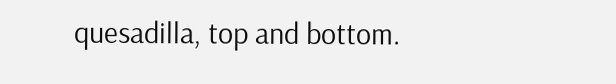quesadilla, top and bottom.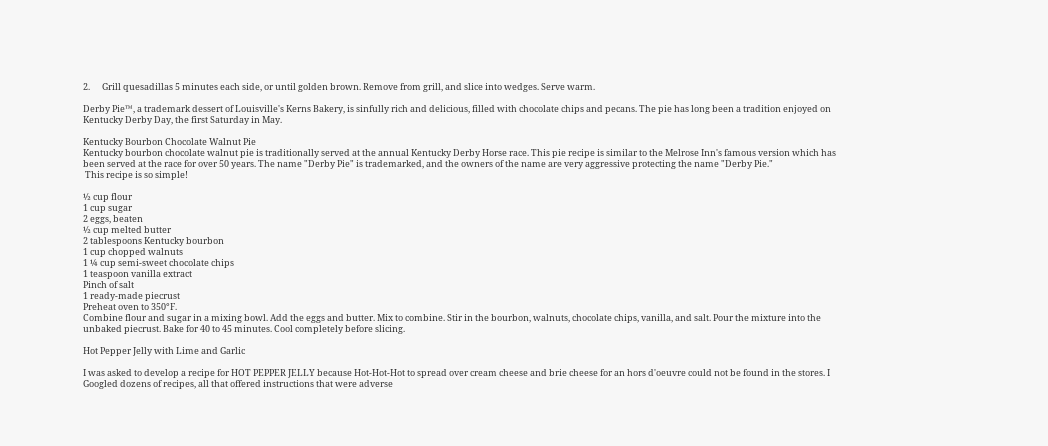2.      Grill quesadillas 5 minutes each side, or until golden brown. Remove from grill, and slice into wedges. Serve warm.

Derby Pie™, a trademark dessert of Louisville's Kerns Bakery, is sinfully rich and delicious, filled with chocolate chips and pecans. The pie has long been a tradition enjoyed on Kentucky Derby Day, the first Saturday in May.

Kentucky Bourbon Chocolate Walnut Pie
Kentucky bourbon chocolate walnut pie is traditionally served at the annual Kentucky Derby Horse race. This pie recipe is similar to the Melrose Inn's famous version which has been served at the race for over 50 years. The name "Derby Pie" is trademarked, and the owners of the name are very aggressive protecting the name "Derby Pie."
 This recipe is so simple!

½ cup flour
1 cup sugar
2 eggs, beaten
½ cup melted butter
2 tablespoons Kentucky bourbon
1 cup chopped walnuts
1 ¼ cup semi-sweet chocolate chips
1 teaspoon vanilla extract
Pinch of salt
1 ready-made piecrust
Preheat oven to 350°F.
Combine flour and sugar in a mixing bowl. Add the eggs and butter. Mix to combine. Stir in the bourbon, walnuts, chocolate chips, vanilla, and salt. Pour the mixture into the unbaked piecrust. Bake for 40 to 45 minutes. Cool completely before slicing.

Hot Pepper Jelly with Lime and Garlic

I was asked to develop a recipe for HOT PEPPER JELLY because Hot-Hot-Hot to spread over cream cheese and brie cheese for an hors d'oeuvre could not be found in the stores. I Googled dozens of recipes, all that offered instructions that were adverse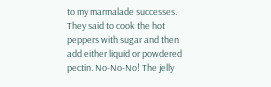to my marmalade successes. They said to cook the hot peppers with sugar and then add either liquid or powdered pectin. No-No-No! The jelly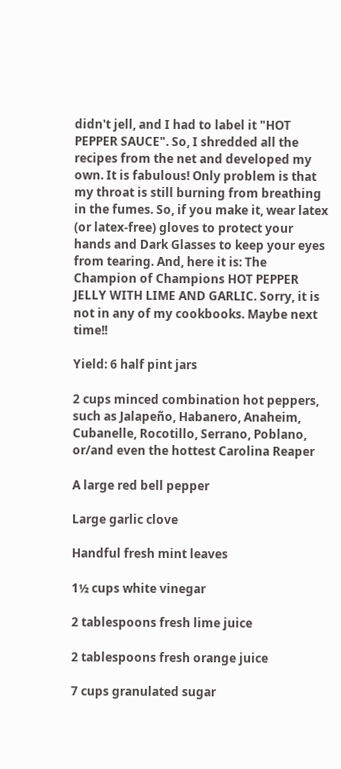didn't jell, and I had to label it "HOT PEPPER SAUCE". So, I shredded all the recipes from the net and developed my own. It is fabulous! Only problem is that my throat is still burning from breathing in the fumes. So, if you make it, wear latex (or latex-free) gloves to protect your hands and Dark Glasses to keep your eyes from tearing. And, here it is: The Champion of Champions HOT PEPPER JELLY WITH LIME AND GARLIC. Sorry, it is not in any of my cookbooks. Maybe next time!!

Yield: 6 half pint jars

2 cups minced combination hot peppers, such as Jalapeño, Habanero, Anaheim, Cubanelle, Rocotillo, Serrano, Poblano, or/and even the hottest Carolina Reaper

A large red bell pepper

Large garlic clove

Handful fresh mint leaves

1½ cups white vinegar

2 tablespoons fresh lime juice

2 tablespoons fresh orange juice

7 cups granulated sugar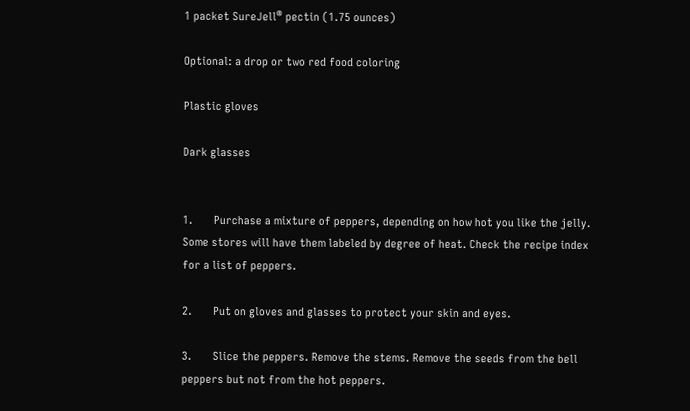1 packet SureJell® pectin (1.75 ounces)

Optional: a drop or two red food coloring

Plastic gloves

Dark glasses


1.       Purchase a mixture of peppers, depending on how hot you like the jelly. Some stores will have them labeled by degree of heat. Check the recipe index for a list of peppers.

2.       Put on gloves and glasses to protect your skin and eyes.

3.       Slice the peppers. Remove the stems. Remove the seeds from the bell peppers but not from the hot peppers.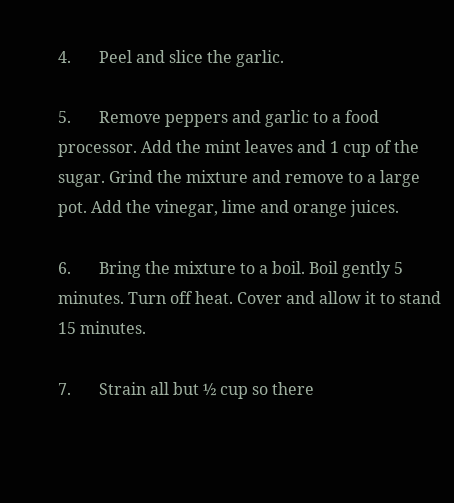4.       Peel and slice the garlic.

5.       Remove peppers and garlic to a food processor. Add the mint leaves and 1 cup of the sugar. Grind the mixture and remove to a large pot. Add the vinegar, lime and orange juices.

6.       Bring the mixture to a boil. Boil gently 5 minutes. Turn off heat. Cover and allow it to stand 15 minutes.

7.       Strain all but ½ cup so there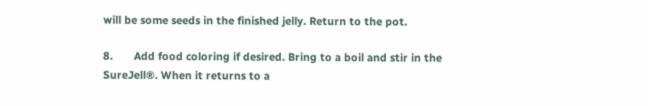will be some seeds in the finished jelly. Return to the pot.

8.       Add food coloring if desired. Bring to a boil and stir in the SureJell®. When it returns to a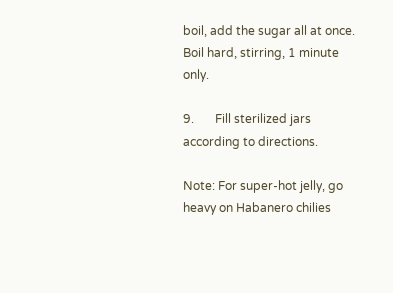boil, add the sugar all at once. Boil hard, stirring, 1 minute only.

9.       Fill sterilized jars according to directions.

Note: For super-hot jelly, go heavy on Habanero chilies